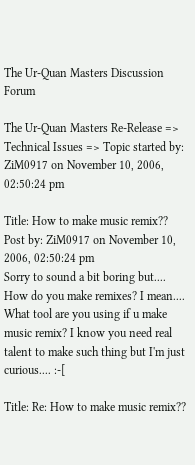The Ur-Quan Masters Discussion Forum

The Ur-Quan Masters Re-Release => Technical Issues => Topic started by: ZiM0917 on November 10, 2006, 02:50:24 pm

Title: How to make music remix??
Post by: ZiM0917 on November 10, 2006, 02:50:24 pm
Sorry to sound a bit boring but.... How do you make remixes? I mean.... What tool are you using if u make music remix? I know you need real talent to make such thing but I'm just curious.... :-[

Title: Re: How to make music remix??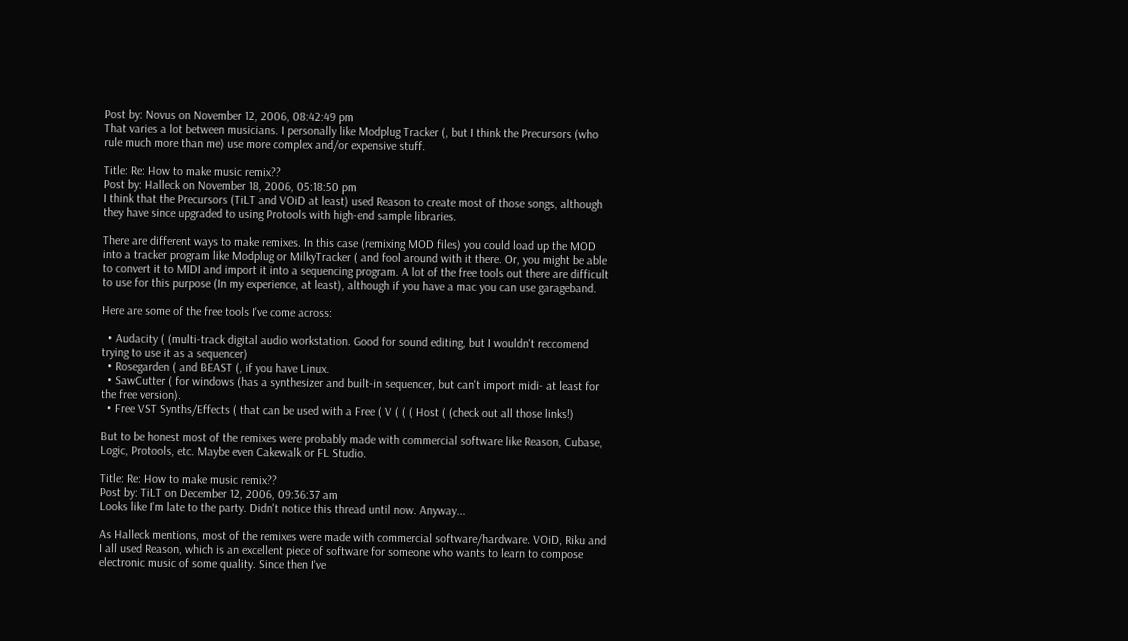Post by: Novus on November 12, 2006, 08:42:49 pm
That varies a lot between musicians. I personally like Modplug Tracker (, but I think the Precursors (who rule much more than me) use more complex and/or expensive stuff.

Title: Re: How to make music remix??
Post by: Halleck on November 18, 2006, 05:18:50 pm
I think that the Precursors (TiLT and VOiD at least) used Reason to create most of those songs, although they have since upgraded to using Protools with high-end sample libraries.

There are different ways to make remixes. In this case (remixing MOD files) you could load up the MOD into a tracker program like Modplug or MilkyTracker ( and fool around with it there. Or, you might be able to convert it to MIDI and import it into a sequencing program. A lot of the free tools out there are difficult to use for this purpose (In my experience, at least), although if you have a mac you can use garageband.

Here are some of the free tools I've come across:

  • Audacity ( (multi-track digital audio workstation. Good for sound editing, but I wouldn't reccomend trying to use it as a sequencer)
  • Rosegarden ( and BEAST (, if you have Linux.
  • SawCutter ( for windows (has a synthesizer and built-in sequencer, but can't import midi- at least for the free version).
  • Free VST Synths/Effects ( that can be used with a Free ( V ( ( ( Host ( (check out all those links!)

But to be honest most of the remixes were probably made with commercial software like Reason, Cubase, Logic, Protools, etc. Maybe even Cakewalk or FL Studio.

Title: Re: How to make music remix??
Post by: TiLT on December 12, 2006, 09:36:37 am
Looks like I'm late to the party. Didn't notice this thread until now. Anyway...

As Halleck mentions, most of the remixes were made with commercial software/hardware. VOiD, Riku and I all used Reason, which is an excellent piece of software for someone who wants to learn to compose electronic music of some quality. Since then I've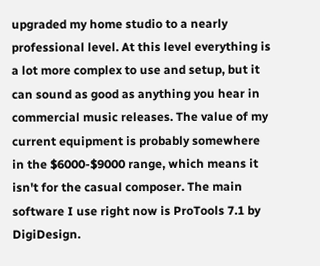upgraded my home studio to a nearly professional level. At this level everything is a lot more complex to use and setup, but it can sound as good as anything you hear in commercial music releases. The value of my current equipment is probably somewhere in the $6000-$9000 range, which means it isn't for the casual composer. The main software I use right now is ProTools 7.1 by DigiDesign.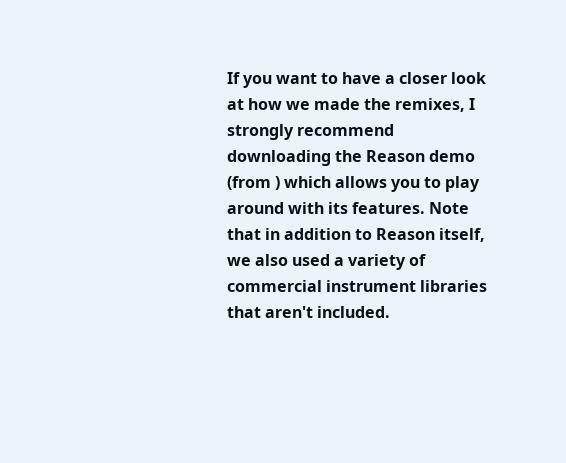If you want to have a closer look at how we made the remixes, I strongly recommend downloading the Reason demo (from ) which allows you to play around with its features. Note that in addition to Reason itself, we also used a variety of commercial instrument libraries that aren't included.